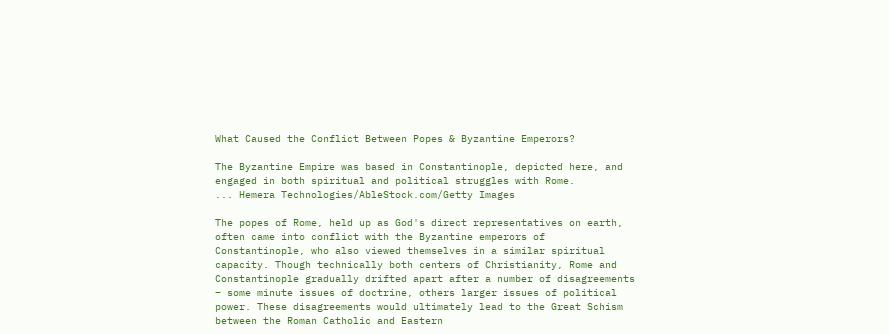What Caused the Conflict Between Popes & Byzantine Emperors?

The Byzantine Empire was based in Constantinople, depicted here, and engaged in both spiritual and political struggles with Rome.
... Hemera Technologies/AbleStock.com/Getty Images

The popes of Rome, held up as God's direct representatives on earth, often came into conflict with the Byzantine emperors of Constantinople, who also viewed themselves in a similar spiritual capacity. Though technically both centers of Christianity, Rome and Constantinople gradually drifted apart after a number of disagreements – some minute issues of doctrine, others larger issues of political power. These disagreements would ultimately lead to the Great Schism between the Roman Catholic and Eastern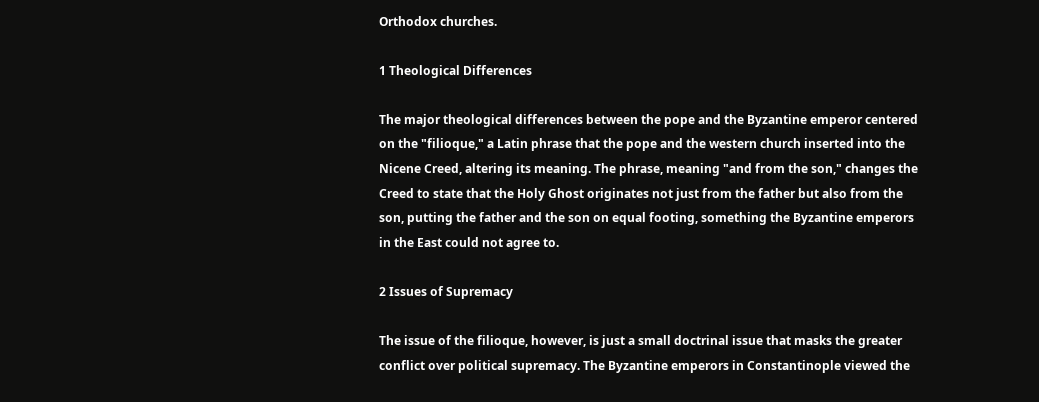Orthodox churches.

1 Theological Differences

The major theological differences between the pope and the Byzantine emperor centered on the "filioque," a Latin phrase that the pope and the western church inserted into the Nicene Creed, altering its meaning. The phrase, meaning "and from the son," changes the Creed to state that the Holy Ghost originates not just from the father but also from the son, putting the father and the son on equal footing, something the Byzantine emperors in the East could not agree to.

2 Issues of Supremacy

The issue of the filioque, however, is just a small doctrinal issue that masks the greater conflict over political supremacy. The Byzantine emperors in Constantinople viewed the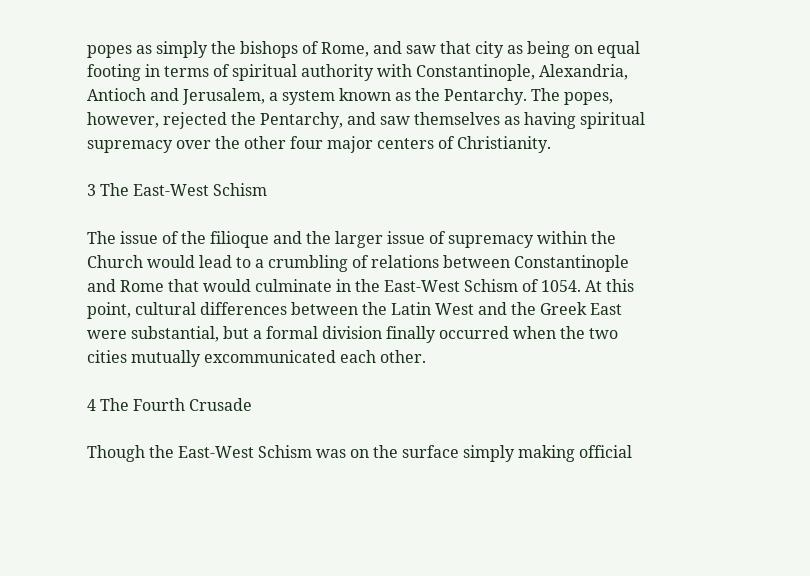popes as simply the bishops of Rome, and saw that city as being on equal footing in terms of spiritual authority with Constantinople, Alexandria, Antioch and Jerusalem, a system known as the Pentarchy. The popes, however, rejected the Pentarchy, and saw themselves as having spiritual supremacy over the other four major centers of Christianity.

3 The East-West Schism

The issue of the filioque and the larger issue of supremacy within the Church would lead to a crumbling of relations between Constantinople and Rome that would culminate in the East-West Schism of 1054. At this point, cultural differences between the Latin West and the Greek East were substantial, but a formal division finally occurred when the two cities mutually excommunicated each other.

4 The Fourth Crusade

Though the East-West Schism was on the surface simply making official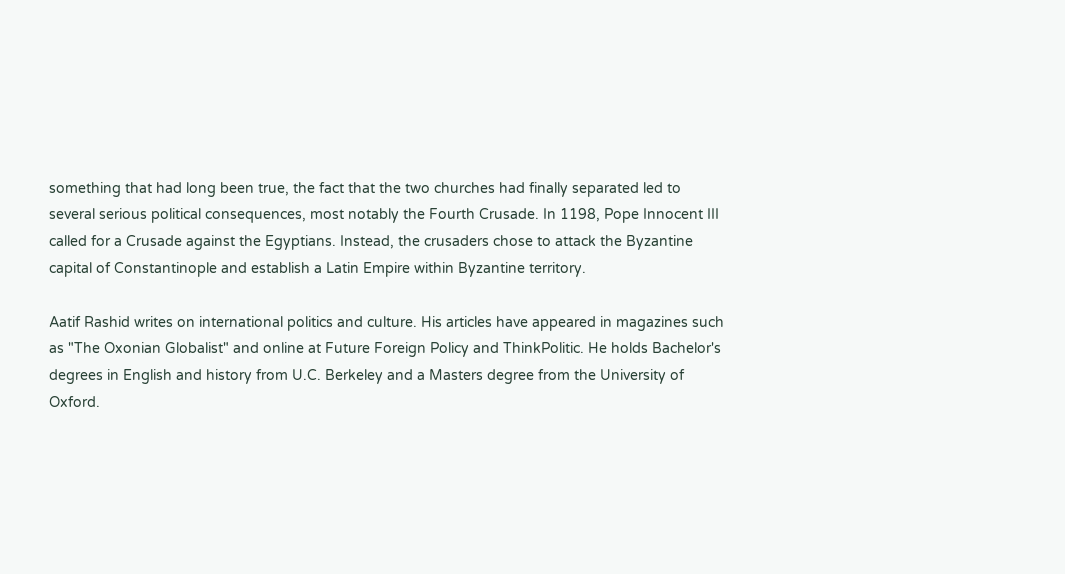something that had long been true, the fact that the two churches had finally separated led to several serious political consequences, most notably the Fourth Crusade. In 1198, Pope Innocent III called for a Crusade against the Egyptians. Instead, the crusaders chose to attack the Byzantine capital of Constantinople and establish a Latin Empire within Byzantine territory.

Aatif Rashid writes on international politics and culture. His articles have appeared in magazines such as "The Oxonian Globalist" and online at Future Foreign Policy and ThinkPolitic. He holds Bachelor's degrees in English and history from U.C. Berkeley and a Masters degree from the University of Oxford.